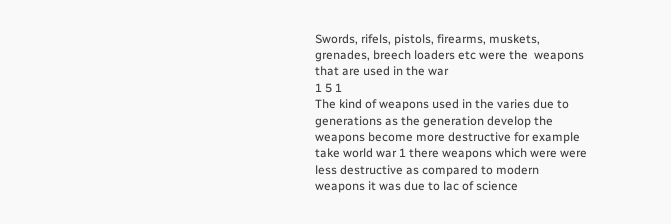Swords, rifels, pistols, firearms, muskets, grenades, breech loaders etc were the  weapons that are used in the war
1 5 1
The kind of weapons used in the varies due to generations as the generation develop the weapons become more destructive for example take world war 1 there weapons which were were less destructive as compared to modern weapons it was due to lac of science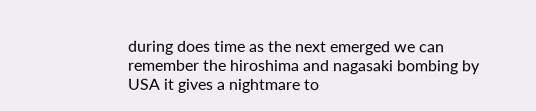during does time as the next emerged we can remember the hiroshima and nagasaki bombing by USA it gives a nightmare to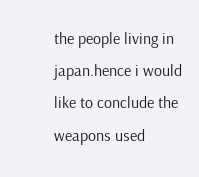the people living in japan.hence i would like to conclude the weapons used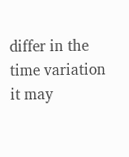differ in the time variation it may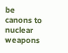be canons to nuclear weapons